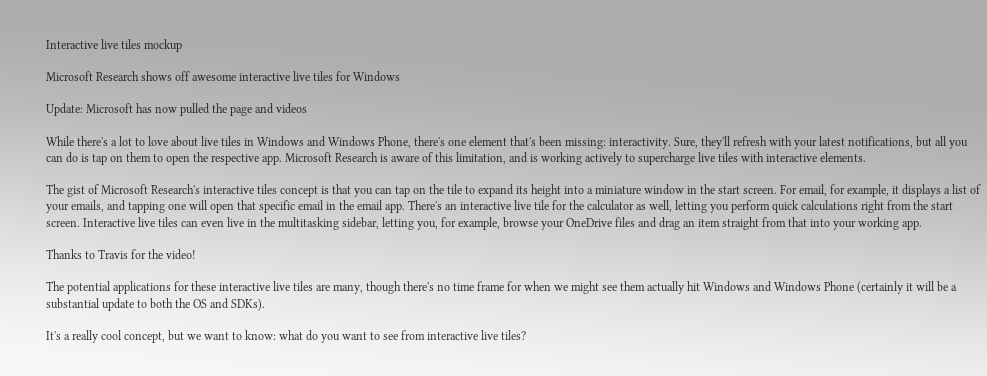Interactive live tiles mockup

Microsoft Research shows off awesome interactive live tiles for Windows

Update: Microsoft has now pulled the page and videos

While there's a lot to love about live tiles in Windows and Windows Phone, there's one element that's been missing: interactivity. Sure, they'll refresh with your latest notifications, but all you can do is tap on them to open the respective app. Microsoft Research is aware of this limitation, and is working actively to supercharge live tiles with interactive elements.

The gist of Microsoft Research's interactive tiles concept is that you can tap on the tile to expand its height into a miniature window in the start screen. For email, for example, it displays a list of your emails, and tapping one will open that specific email in the email app. There's an interactive live tile for the calculator as well, letting you perform quick calculations right from the start screen. Interactive live tiles can even live in the multitasking sidebar, letting you, for example, browse your OneDrive files and drag an item straight from that into your working app.

Thanks to Travis for the video!

The potential applications for these interactive live tiles are many, though there's no time frame for when we might see them actually hit Windows and Windows Phone (certainly it will be a substantial update to both the OS and SDKs).

It's a really cool concept, but we want to know: what do you want to see from interactive live tiles?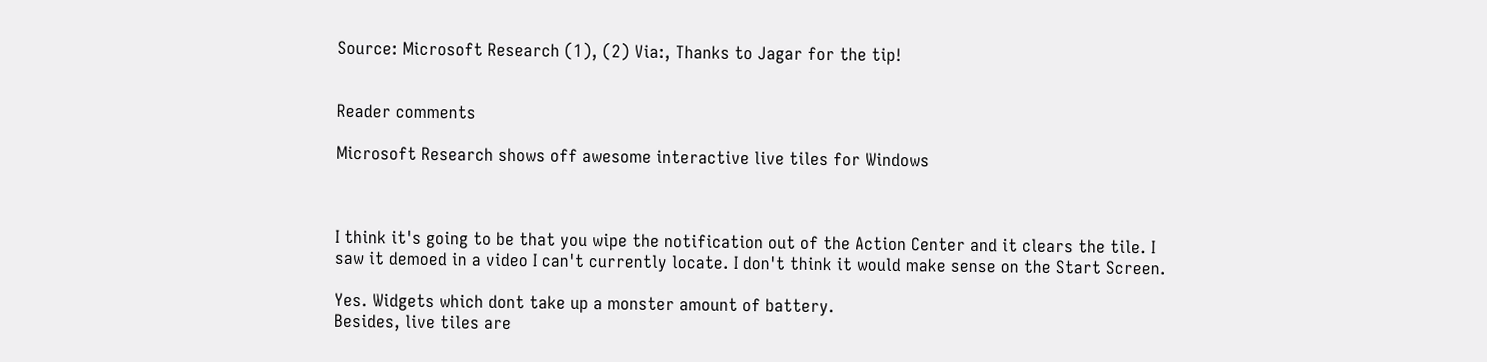Source: Microsoft Research (1), (2) Via:, Thanks to Jagar for the tip!


Reader comments

Microsoft Research shows off awesome interactive live tiles for Windows



I think it's going to be that you wipe the notification out of the Action Center and it clears the tile. I saw it demoed in a video I can't currently locate. I don't think it would make sense on the Start Screen.

Yes. Widgets which dont take up a monster amount of battery.
Besides, live tiles are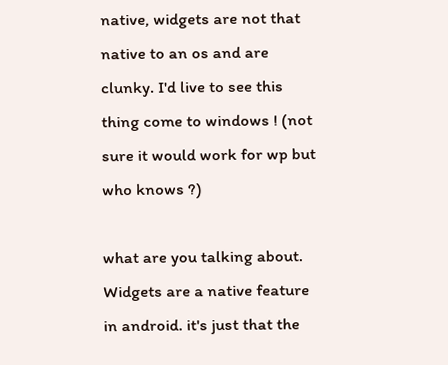native, widgets are not that native to an os and are clunky. I'd live to see this thing come to windows ! (not sure it would work for wp but who knows ?)

what are you talking about. Widgets are a native feature in android. it's just that the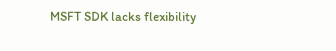MSFT SDK lacks flexibility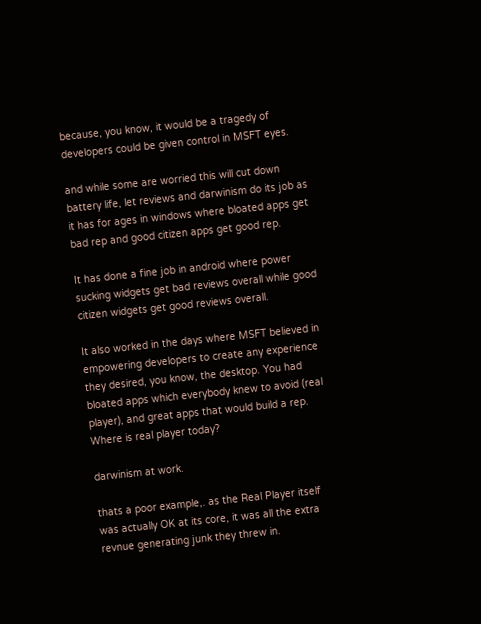because, you know, it would be a tragedy of developers could be given control in MSFT eyes.

and while some are worried this will cut down battery life, let reviews and darwinism do its job as it has for ages in windows where bloated apps get bad rep and good citizen apps get good rep.

It has done a fine job in android where power sucking widgets get bad reviews overall while good citizen widgets get good reviews overall.

It also worked in the days where MSFT believed in empowering developers to create any experience they desired, you know, the desktop. You had bloated apps which everybody knew to avoid (real player), and great apps that would build a rep.  Where is real player today?

darwinism at work.

thats a poor example,. as the Real Player itself was actually OK at its core, it was all the extra revnue generating junk they threw in.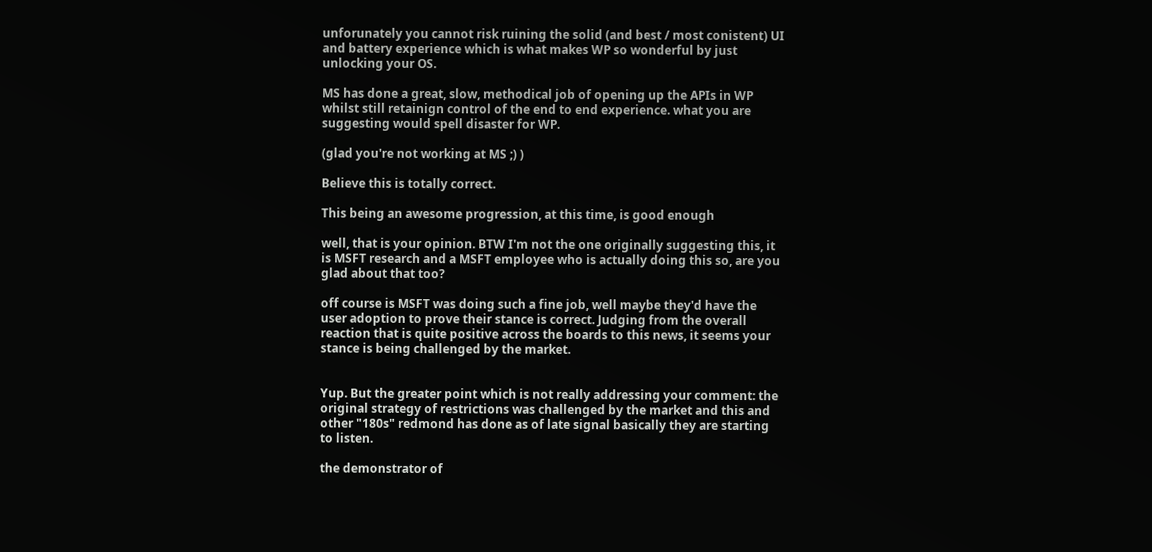unforunately you cannot risk ruining the solid (and best / most conistent) UI and battery experience which is what makes WP so wonderful by just unlocking your OS.

MS has done a great, slow, methodical job of opening up the APIs in WP whilst still retainign control of the end to end experience. what you are suggesting would spell disaster for WP.

(glad you're not working at MS ;) )

Believe this is totally correct.

This being an awesome progression, at this time, is good enough

well, that is your opinion. BTW I'm not the one originally suggesting this, it is MSFT research and a MSFT employee who is actually doing this so, are you glad about that too?

off course is MSFT was doing such a fine job, well maybe they'd have the user adoption to prove their stance is correct. Judging from the overall reaction that is quite positive across the boards to this news, it seems your stance is being challenged by the market.


Yup. But the greater point which is not really addressing your comment: the original strategy of restrictions was challenged by the market and this and other "180s" redmond has done as of late signal basically they are starting to listen.

the demonstrator of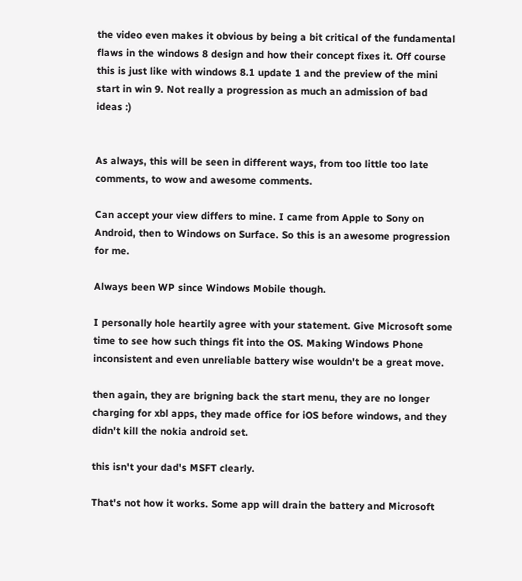the video even makes it obvious by being a bit critical of the fundamental flaws in the windows 8 design and how their concept fixes it. Off course this is just like with windows 8.1 update 1 and the preview of the mini start in win 9. Not really a progression as much an admission of bad ideas :)


As always, this will be seen in different ways, from too little too late comments, to wow and awesome comments.

Can accept your view differs to mine. I came from Apple to Sony on Android, then to Windows on Surface. So this is an awesome progression for me.

Always been WP since Windows Mobile though.

I personally hole heartily agree with your statement. Give Microsoft some time to see how such things fit into the OS. Making Windows Phone inconsistent and even unreliable battery wise wouldn't be a great move.

then again, they are brigning back the start menu, they are no longer charging for xbl apps, they made office for iOS before windows, and they didn't kill the nokia android set.

this isn't your dad's MSFT clearly.

That's not how it works. Some app will drain the battery and Microsoft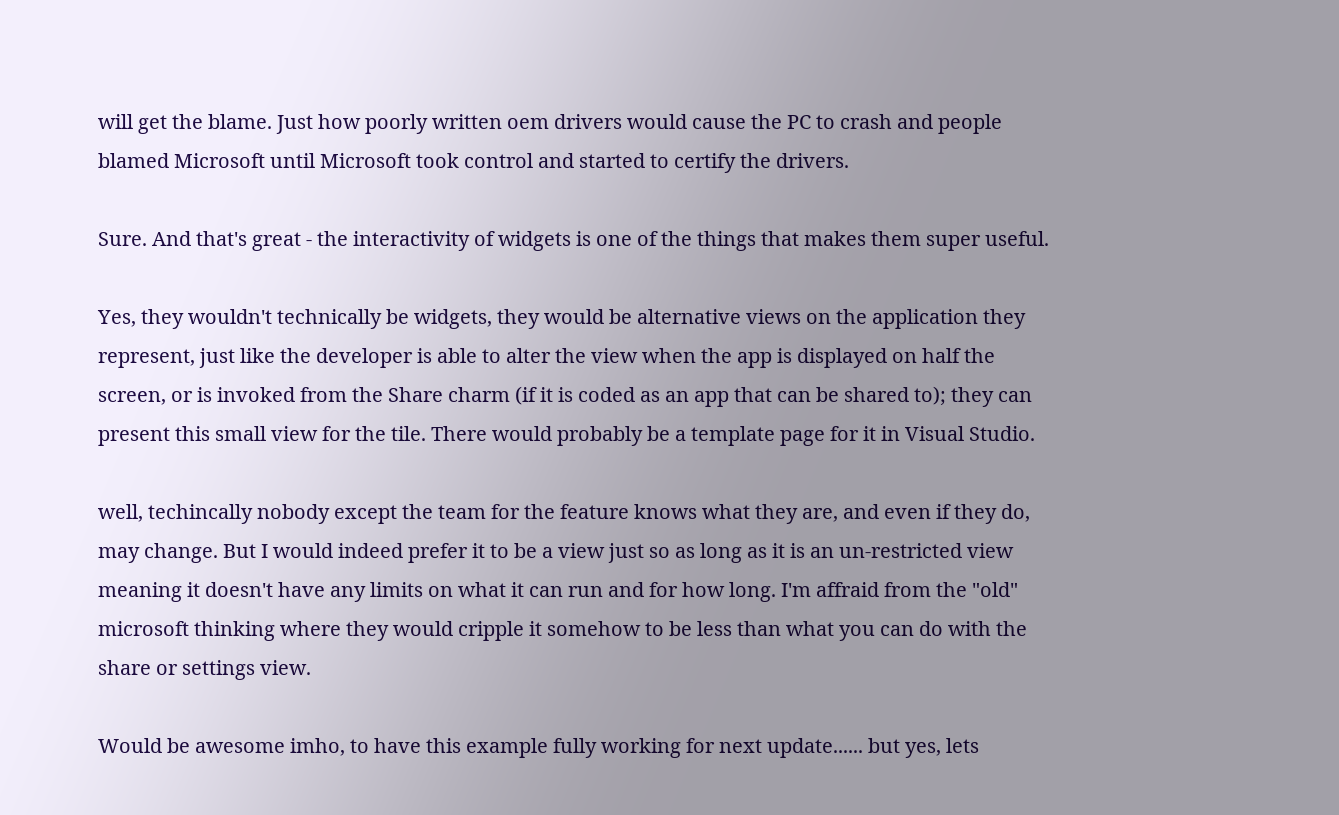will get the blame. Just how poorly written oem drivers would cause the PC to crash and people blamed Microsoft until Microsoft took control and started to certify the drivers.

Sure. And that's great - the interactivity of widgets is one of the things that makes them super useful.

Yes, they wouldn't technically be widgets, they would be alternative views on the application they represent, just like the developer is able to alter the view when the app is displayed on half the screen, or is invoked from the Share charm (if it is coded as an app that can be shared to); they can present this small view for the tile. There would probably be a template page for it in Visual Studio.

well, techincally nobody except the team for the feature knows what they are, and even if they do, may change. But I would indeed prefer it to be a view just so as long as it is an un-restricted view meaning it doesn't have any limits on what it can run and for how long. I'm affraid from the "old" microsoft thinking where they would cripple it somehow to be less than what you can do with the share or settings view.

Would be awesome imho, to have this example fully working for next update...... but yes, lets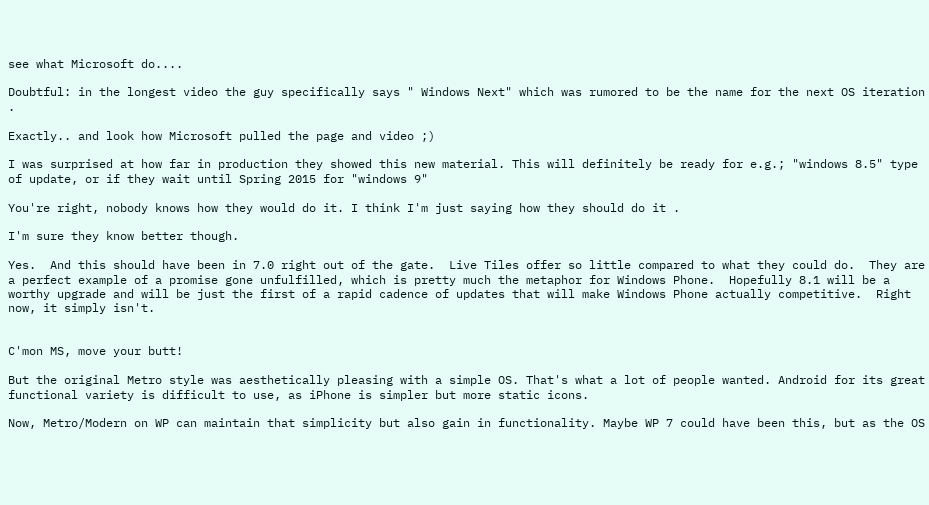see what Microsoft do....

Doubtful: in the longest video the guy specifically says " Windows Next" which was rumored to be the name for the next OS iteration .

Exactly.. and look how Microsoft pulled the page and video ;)

I was surprised at how far in production they showed this new material. This will definitely be ready for e.g.; "windows 8.5" type of update, or if they wait until Spring 2015 for "windows 9"

You're right, nobody knows how they would do it. I think I'm just saying how they should do it .

I'm sure they know better though.

Yes.  And this should have been in 7.0 right out of the gate.  Live Tiles offer so little compared to what they could do.  They are a perfect example of a promise gone unfulfilled, which is pretty much the metaphor for Windows Phone.  Hopefully 8.1 will be a worthy upgrade and will be just the first of a rapid cadence of updates that will make Windows Phone actually competitive.  Right now, it simply isn't.


C'mon MS, move your butt!

But the original Metro style was aesthetically pleasing with a simple OS. That's what a lot of people wanted. Android for its great functional variety is difficult to use, as iPhone is simpler but more static icons.

Now, Metro/Modern on WP can maintain that simplicity but also gain in functionality. Maybe WP 7 could have been this, but as the OS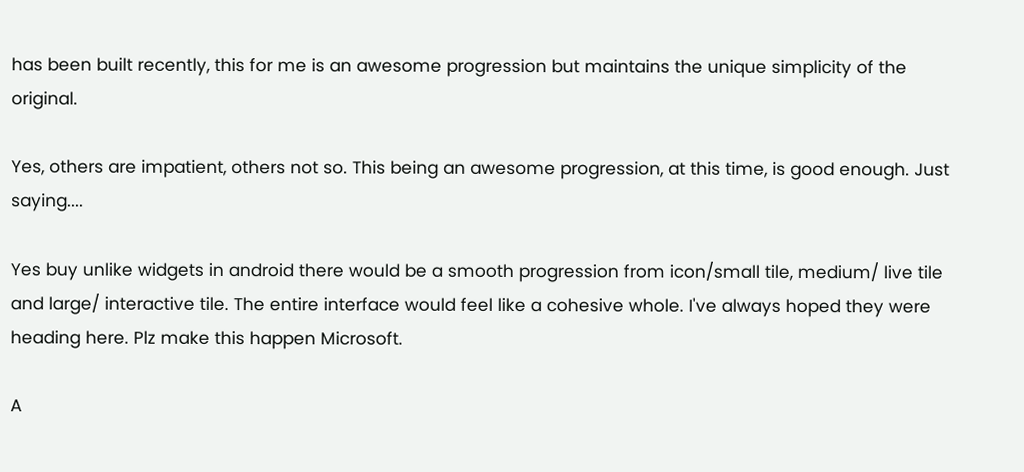has been built recently, this for me is an awesome progression but maintains the unique simplicity of the original.

Yes, others are impatient, others not so. This being an awesome progression, at this time, is good enough. Just saying....

Yes buy unlike widgets in android there would be a smooth progression from icon/small tile, medium/ live tile and large/ interactive tile. The entire interface would feel like a cohesive whole. I've always hoped they were heading here. Plz make this happen Microsoft.

A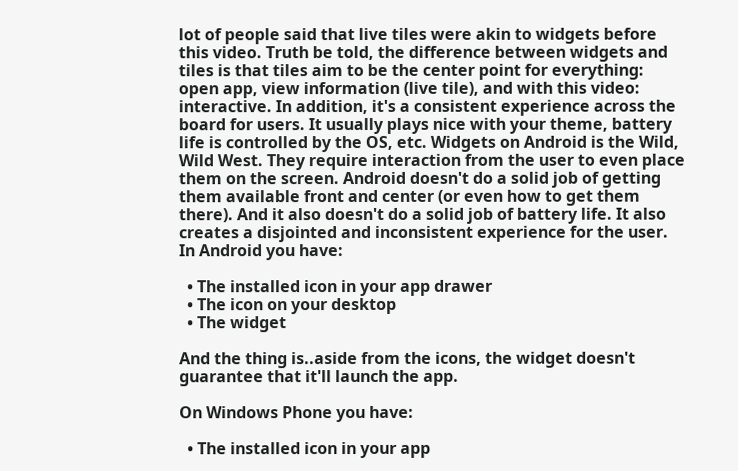lot of people said that live tiles were akin to widgets before this video. Truth be told, the difference between widgets and tiles is that tiles aim to be the center point for everything: open app, view information (live tile), and with this video: interactive. In addition, it's a consistent experience across the board for users. It usually plays nice with your theme, battery life is controlled by the OS, etc. Widgets on Android is the Wild, Wild West. They require interaction from the user to even place them on the screen. Android doesn't do a solid job of getting them available front and center (or even how to get them there). And it also doesn't do a solid job of battery life. It also creates a disjointed and inconsistent experience for the user. In Android you have:

  • The installed icon in your app drawer
  • The icon on your desktop
  • The widget

And the thing is..aside from the icons, the widget doesn't guarantee that it'll launch the app.

On Windows Phone you have:

  • The installed icon in your app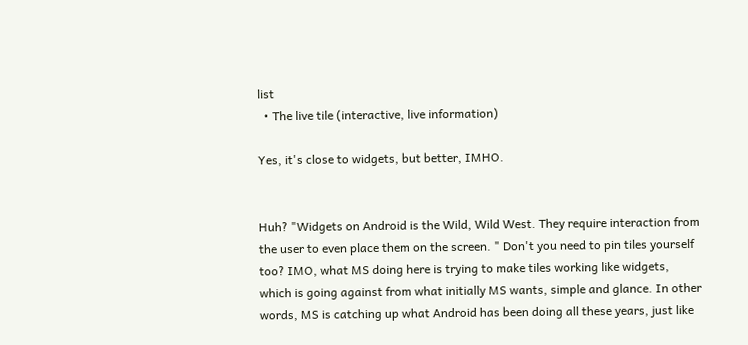list
  • The live tile (interactive, live information)

Yes, it's close to widgets, but better, IMHO.


Huh? "Widgets on Android is the Wild, Wild West. They require interaction from the user to even place them on the screen. " Don't you need to pin tiles yourself too? IMO, what MS doing here is trying to make tiles working like widgets, which is going against from what initially MS wants, simple and glance. In other words, MS is catching up what Android has been doing all these years, just like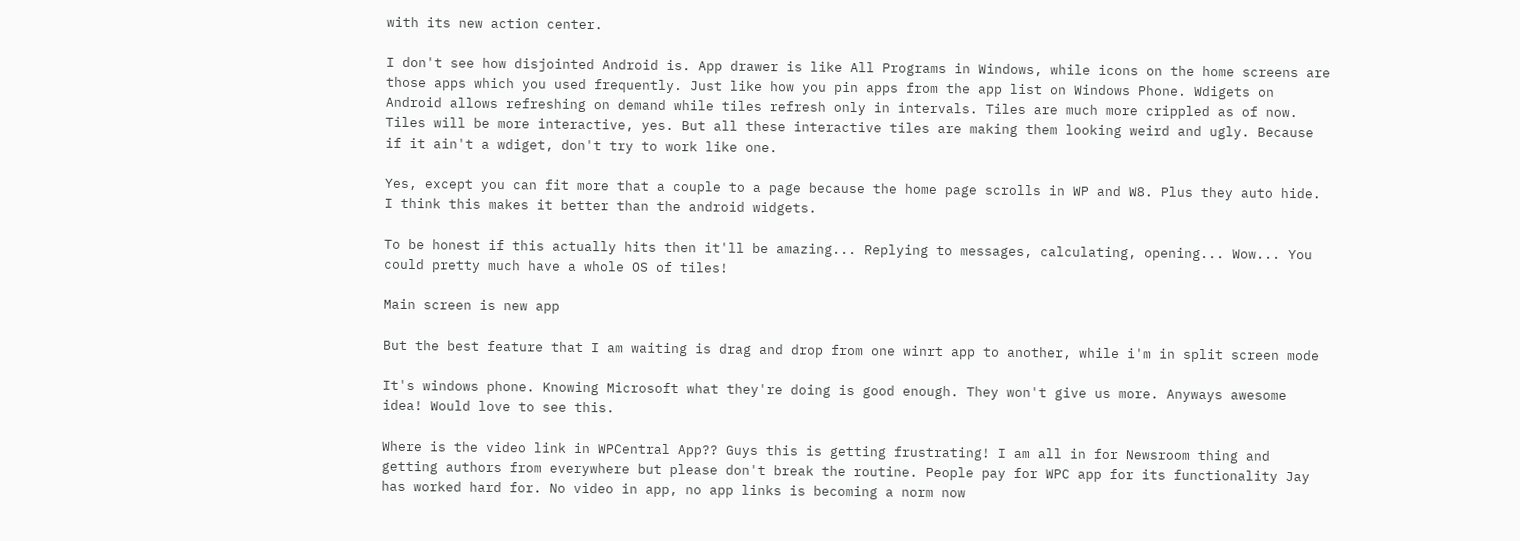with its new action center.

I don't see how disjointed Android is. App drawer is like All Programs in Windows, while icons on the home screens are those apps which you used frequently. Just like how you pin apps from the app list on Windows Phone. Wdigets on Android allows refreshing on demand while tiles refresh only in intervals. Tiles are much more crippled as of now. Tiles will be more interactive, yes. But all these interactive tiles are making them looking weird and ugly. Because if it ain't a wdiget, don't try to work like one.

Yes, except you can fit more that a couple to a page because the home page scrolls in WP and W8. Plus they auto hide. I think this makes it better than the android widgets.

To be honest if this actually hits then it'll be amazing... Replying to messages, calculating, opening... Wow... You could pretty much have a whole OS of tiles!

Main screen is new app

But the best feature that I am waiting is drag and drop from one winrt app to another, while i'm in split screen mode

It's windows phone. Knowing Microsoft what they're doing is good enough. They won't give us more. Anyways awesome idea! Would love to see this.

Where is the video link in WPCentral App?? Guys this is getting frustrating! I am all in for Newsroom thing and getting authors from everywhere but please don't break the routine. People pay for WPC app for its functionality Jay has worked hard for. No video in app, no app links is becoming a norm now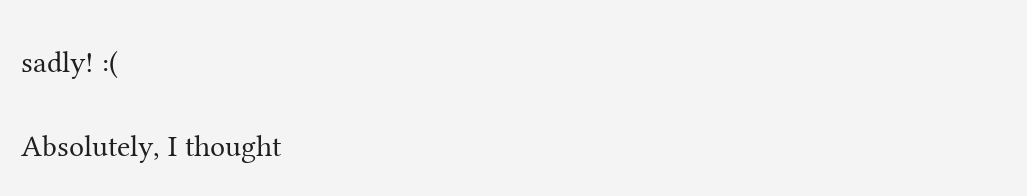sadly! :(

Absolutely, I thought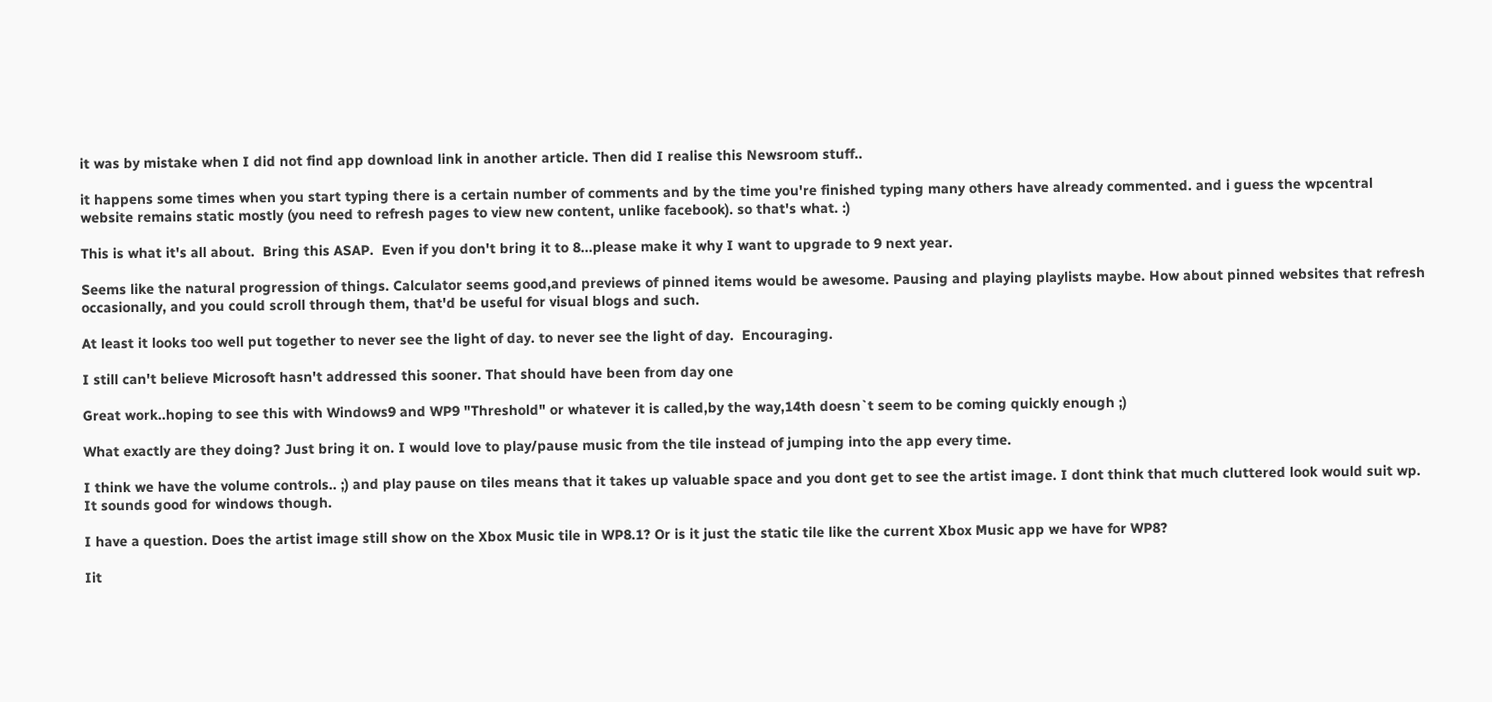it was by mistake when I did not find app download link in another article. Then did I realise this Newsroom stuff..

it happens some times when you start typing there is a certain number of comments and by the time you're finished typing many others have already commented. and i guess the wpcentral website remains static mostly (you need to refresh pages to view new content, unlike facebook). so that's what. :)

This is what it's all about.  Bring this ASAP.  Even if you don't bring it to 8...please make it why I want to upgrade to 9 next year.

Seems like the natural progression of things. Calculator seems good,and previews of pinned items would be awesome. Pausing and playing playlists maybe. How about pinned websites that refresh occasionally, and you could scroll through them, that'd be useful for visual blogs and such.

At least it looks too well put together to never see the light of day. to never see the light of day.  Encouraging.

I still can't believe Microsoft hasn't addressed this sooner. That should have been from day one

Great work..hoping to see this with Windows9 and WP9 "Threshold" or whatever it is called,by the way,14th doesn`t seem to be coming quickly enough ;)

What exactly are they doing? Just bring it on. I would love to play/pause music from the tile instead of jumping into the app every time.

I think we have the volume controls.. ;) and play pause on tiles means that it takes up valuable space and you dont get to see the artist image. I dont think that much cluttered look would suit wp. It sounds good for windows though.

I have a question. Does the artist image still show on the Xbox Music tile in WP8.1? Or is it just the static tile like the current Xbox Music app we have for WP8?

Iit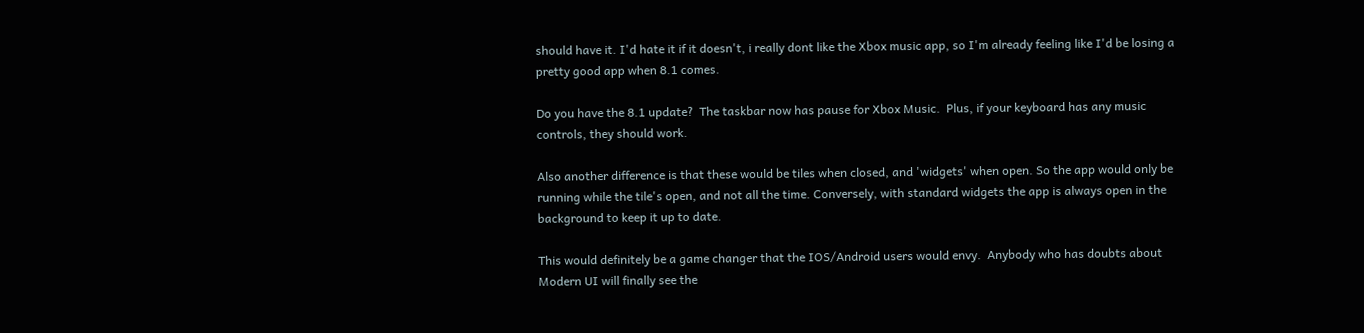should have it. I'd hate it if it doesn't, i really dont like the Xbox music app, so I'm already feeling like I'd be losing a pretty good app when 8.1 comes.

Do you have the 8.1 update?  The taskbar now has pause for Xbox Music.  Plus, if your keyboard has any music controls, they should work.

Also another difference is that these would be tiles when closed, and 'widgets' when open. So the app would only be running while the tile's open, and not all the time. Conversely, with standard widgets the app is always open in the background to keep it up to date.

This would definitely be a game changer that the IOS/Android users would envy.  Anybody who has doubts about Modern UI will finally see the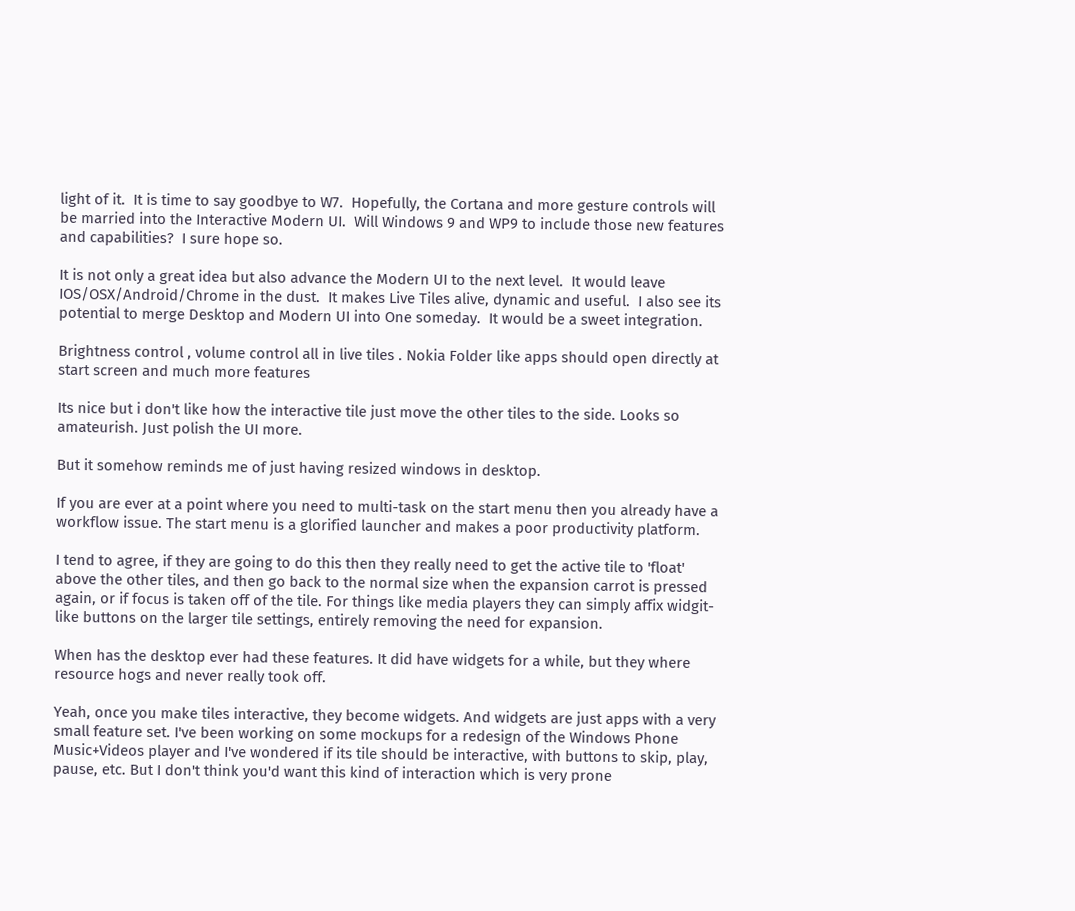light of it.  It is time to say goodbye to W7.  Hopefully, the Cortana and more gesture controls will be married into the Interactive Modern UI.  Will Windows 9 and WP9 to include those new features and capabilities?  I sure hope so.

It is not only a great idea but also advance the Modern UI to the next level.  It would leave IOS/OSX/Android/Chrome in the dust.  It makes Live Tiles alive, dynamic and useful.  I also see its potential to merge Desktop and Modern UI into One someday.  It would be a sweet integration.

Brightness control , volume control all in live tiles . Nokia Folder like apps should open directly at start screen and much more features

Its nice but i don't like how the interactive tile just move the other tiles to the side. Looks so amateurish. Just polish the UI more.

But it somehow reminds me of just having resized windows in desktop.

If you are ever at a point where you need to multi-task on the start menu then you already have a workflow issue. The start menu is a glorified launcher and makes a poor productivity platform.

I tend to agree, if they are going to do this then they really need to get the active tile to 'float' above the other tiles, and then go back to the normal size when the expansion carrot is pressed again, or if focus is taken off of the tile. For things like media players they can simply affix widgit-like buttons on the larger tile settings, entirely removing the need for expansion.

When has the desktop ever had these features. It did have widgets for a while, but they where resource hogs and never really took off.

Yeah, once you make tiles interactive, they become widgets. And widgets are just apps with a very small feature set. I've been working on some mockups for a redesign of the Windows Phone Music+Videos player and I've wondered if its tile should be interactive, with buttons to skip, play, pause, etc. But I don't think you'd want this kind of interaction which is very prone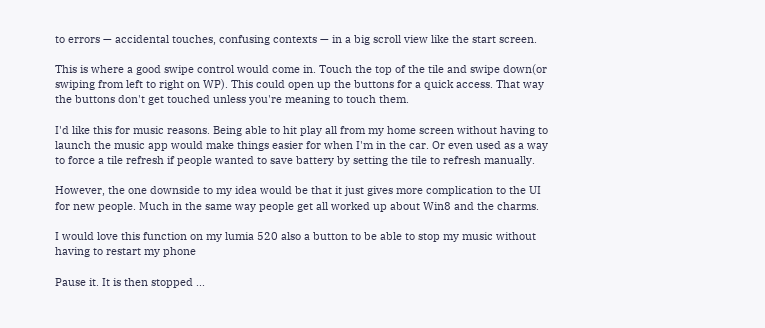to errors — accidental touches, confusing contexts — in a big scroll view like the start screen.

This is where a good swipe control would come in. Touch the top of the tile and swipe down(or swiping from left to right on WP). This could open up the buttons for a quick access. That way the buttons don't get touched unless you're meaning to touch them.

I'd like this for music reasons. Being able to hit play all from my home screen without having to launch the music app would make things easier for when I'm in the car. Or even used as a way to force a tile refresh if people wanted to save battery by setting the tile to refresh manually.

However, the one downside to my idea would be that it just gives more complication to the UI for new people. Much in the same way people get all worked up about Win8 and the charms.

I would love this function on my lumia 520 also a button to be able to stop my music without having to restart my phone

Pause it. It is then stopped ...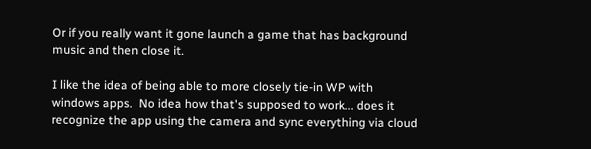Or if you really want it gone launch a game that has background music and then close it.

I like the idea of being able to more closely tie-in WP with windows apps.  No idea how that's supposed to work... does it recognize the app using the camera and sync everything via cloud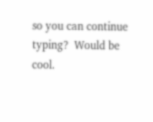so you can continue typing?  Would be cool.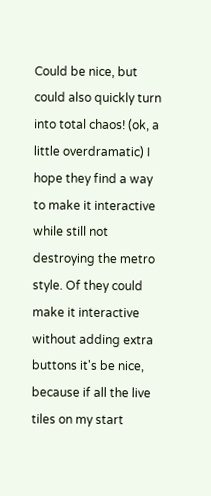Could be nice, but could also quickly turn into total chaos! (ok, a little overdramatic) I hope they find a way to make it interactive while still not destroying the metro style. Of they could make it interactive without adding extra buttons it's be nice, because if all the live tiles on my start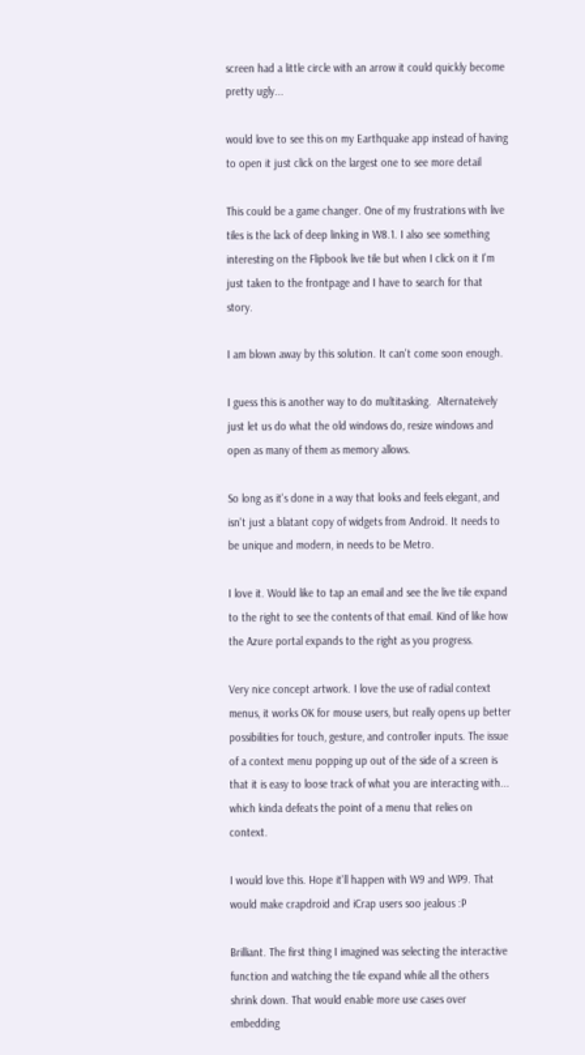screen had a little circle with an arrow it could quickly become pretty ugly...

would love to see this on my Earthquake app instead of having to open it just click on the largest one to see more detail

This could be a game changer. One of my frustrations with live tiles is the lack of deep linking in W8.1. I also see something interesting on the Flipbook live tile but when I click on it I'm just taken to the frontpage and I have to search for that story.

I am blown away by this solution. It can't come soon enough.

I guess this is another way to do multitasking.  Alternateively just let us do what the old windows do, resize windows and open as many of them as memory allows.

So long as it's done in a way that looks and feels elegant, and isn't just a blatant copy of widgets from Android. It needs to be unique and modern, in needs to be Metro.

I love it. Would like to tap an email and see the live tile expand to the right to see the contents of that email. Kind of like how the Azure portal expands to the right as you progress.

Very nice concept artwork. I love the use of radial context menus, it works OK for mouse users, but really opens up better possibilities for touch, gesture, and controller inputs. The issue of a context menu popping up out of the side of a screen is that it is easy to loose track of what you are interacting with... which kinda defeats the point of a menu that relies on context.

I would love this. Hope it'll happen with W9 and WP9. That would make crapdroid and iCrap users soo jealous :P

Brilliant. The first thing I imagined was selecting the interactive function and watching the tile expand while all the others shrink down. That would enable more use cases over embedding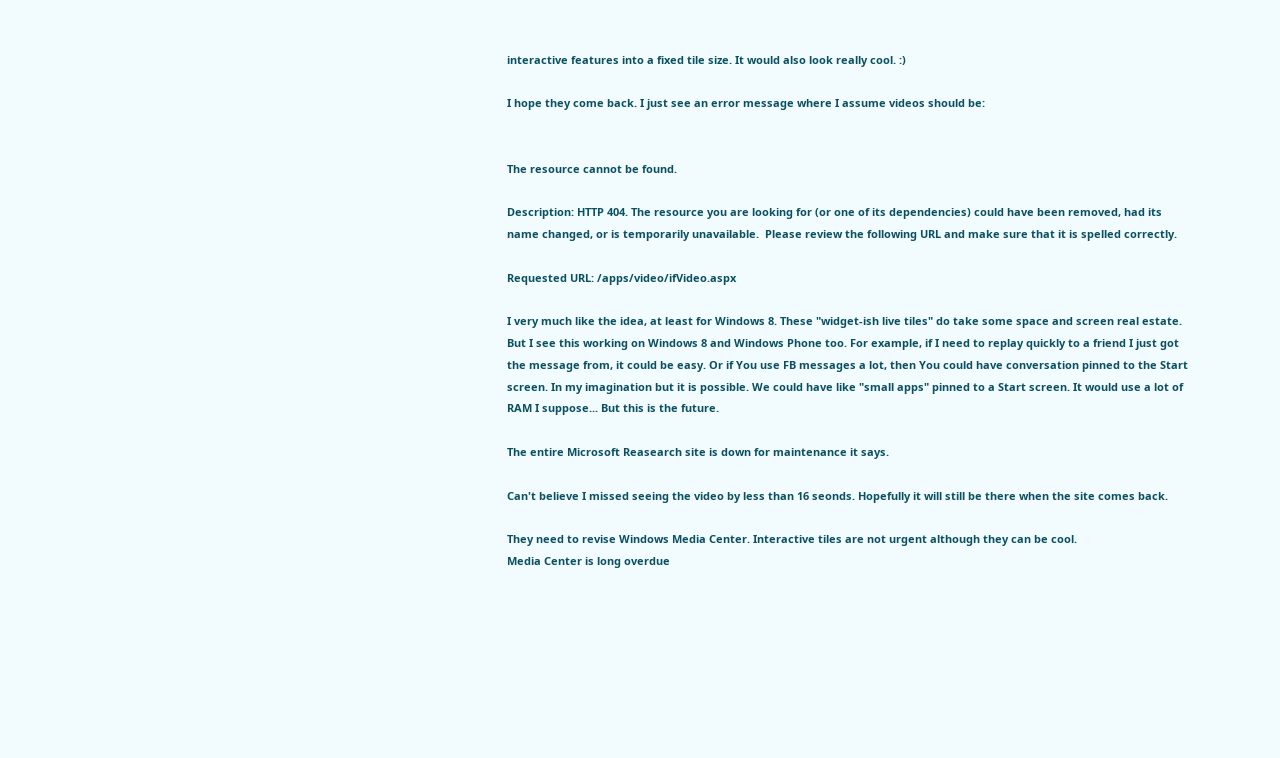interactive features into a fixed tile size. It would also look really cool. :)

I hope they come back. I just see an error message where I assume videos should be:


The resource cannot be found.

Description: HTTP 404. The resource you are looking for (or one of its dependencies) could have been removed, had its name changed, or is temporarily unavailable.  Please review the following URL and make sure that it is spelled correctly.

Requested URL: /apps/video/ifVideo.aspx

I very much like the idea, at least for Windows 8. These "widget-ish live tiles" do take some space and screen real estate. But I see this working on Windows 8 and Windows Phone too. For example, if I need to replay quickly to a friend I just got the message from, it could be easy. Or if You use FB messages a lot, then You could have conversation pinned to the Start screen. In my imagination but it is possible. We could have like "small apps" pinned to a Start screen. It would use a lot of RAM I suppose... But this is the future.

The entire Microsoft Reasearch site is down for maintenance it says.

Can't believe I missed seeing the video by less than 16 seonds. Hopefully it will still be there when the site comes back.

They need to revise Windows Media Center. Interactive tiles are not urgent although they can be cool.
Media Center is long overdue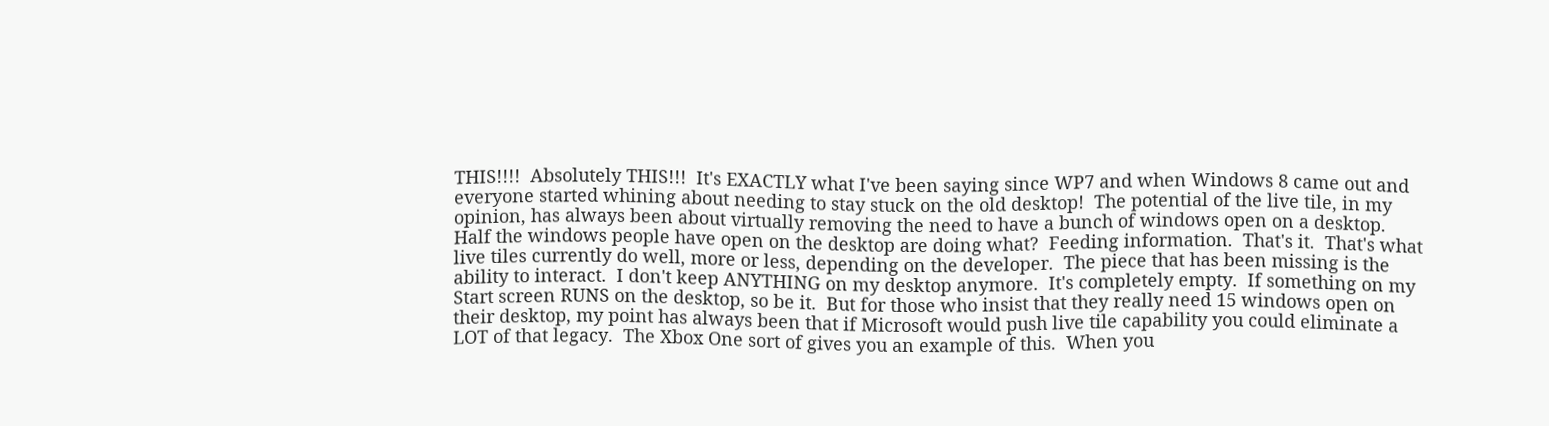THIS!!!!  Absolutely THIS!!!  It's EXACTLY what I've been saying since WP7 and when Windows 8 came out and everyone started whining about needing to stay stuck on the old desktop!  The potential of the live tile, in my opinion, has always been about virtually removing the need to have a bunch of windows open on a desktop.  Half the windows people have open on the desktop are doing what?  Feeding information.  That's it.  That's what live tiles currently do well, more or less, depending on the developer.  The piece that has been missing is the ability to interact.  I don't keep ANYTHING on my desktop anymore.  It's completely empty.  If something on my Start screen RUNS on the desktop, so be it.  But for those who insist that they really need 15 windows open on their desktop, my point has always been that if Microsoft would push live tile capability you could eliminate a LOT of that legacy.  The Xbox One sort of gives you an example of this.  When you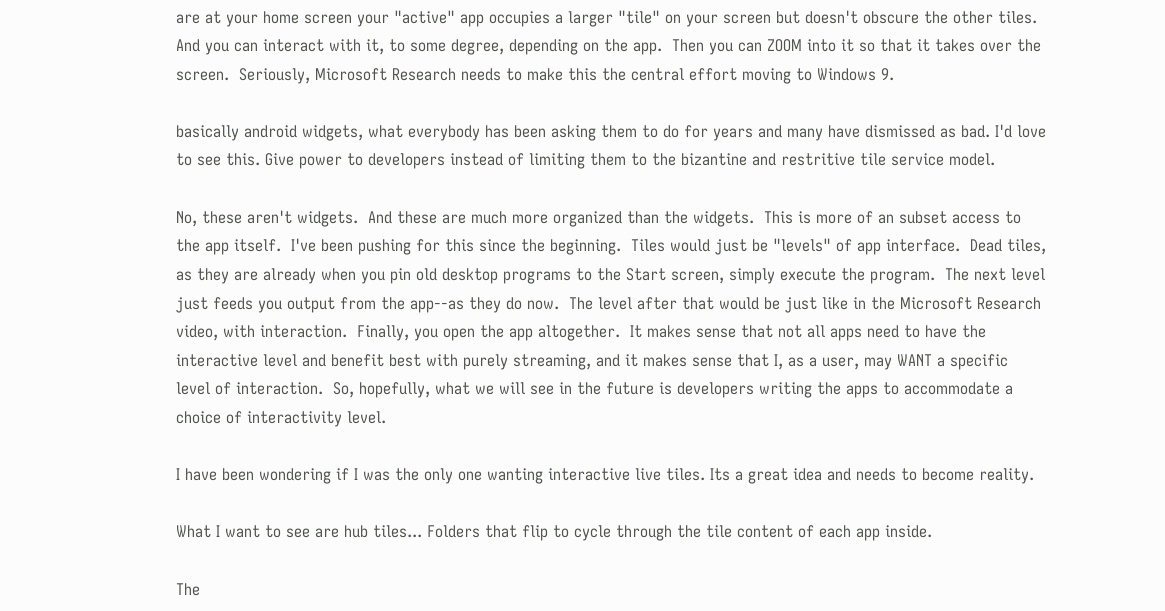are at your home screen your "active" app occupies a larger "tile" on your screen but doesn't obscure the other tiles.  And you can interact with it, to some degree, depending on the app.  Then you can ZOOM into it so that it takes over the screen.  Seriously, Microsoft Research needs to make this the central effort moving to Windows 9.

basically android widgets, what everybody has been asking them to do for years and many have dismissed as bad. I'd love to see this. Give power to developers instead of limiting them to the bizantine and restritive tile service model.

No, these aren't widgets.  And these are much more organized than the widgets.  This is more of an subset access to the app itself.  I've been pushing for this since the beginning.  Tiles would just be "levels" of app interface.  Dead tiles, as they are already when you pin old desktop programs to the Start screen, simply execute the program.  The next level just feeds you output from the app--as they do now.  The level after that would be just like in the Microsoft Research video, with interaction.  Finally, you open the app altogether.  It makes sense that not all apps need to have the interactive level and benefit best with purely streaming, and it makes sense that I, as a user, may WANT a specific level of interaction.  So, hopefully, what we will see in the future is developers writing the apps to accommodate a choice of interactivity level.

I have been wondering if I was the only one wanting interactive live tiles. Its a great idea and needs to become reality.

What I want to see are hub tiles... Folders that flip to cycle through the tile content of each app inside.

The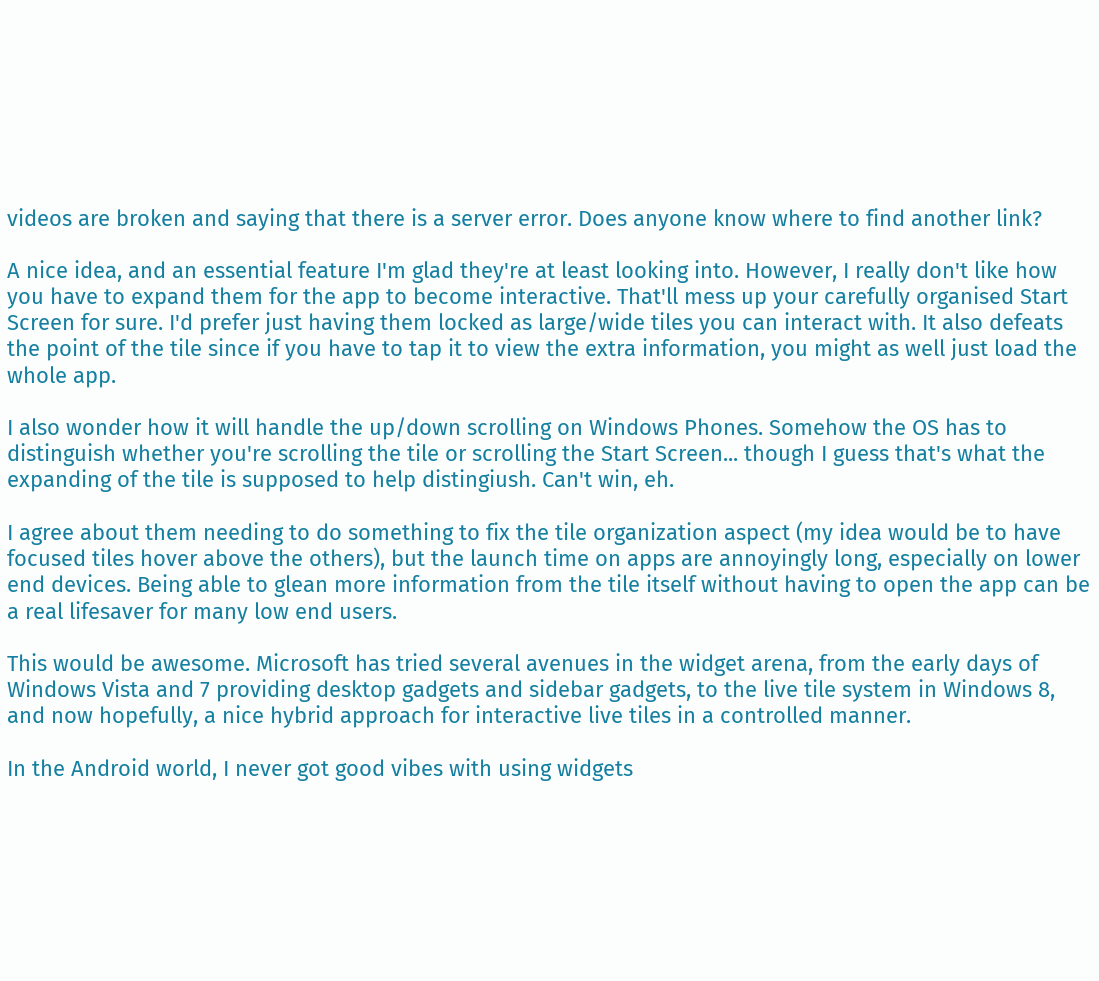videos are broken and saying that there is a server error. Does anyone know where to find another link?

A nice idea, and an essential feature I'm glad they're at least looking into. However, I really don't like how you have to expand them for the app to become interactive. That'll mess up your carefully organised Start Screen for sure. I'd prefer just having them locked as large/wide tiles you can interact with. It also defeats the point of the tile since if you have to tap it to view the extra information, you might as well just load the whole app.

I also wonder how it will handle the up/down scrolling on Windows Phones. Somehow the OS has to distinguish whether you're scrolling the tile or scrolling the Start Screen... though I guess that's what the expanding of the tile is supposed to help distingiush. Can't win, eh.

I agree about them needing to do something to fix the tile organization aspect (my idea would be to have focused tiles hover above the others), but the launch time on apps are annoyingly long, especially on lower end devices. Being able to glean more information from the tile itself without having to open the app can be a real lifesaver for many low end users.

This would be awesome. Microsoft has tried several avenues in the widget arena, from the early days of Windows Vista and 7 providing desktop gadgets and sidebar gadgets, to the live tile system in Windows 8, and now hopefully, a nice hybrid approach for interactive live tiles in a controlled manner.

In the Android world, I never got good vibes with using widgets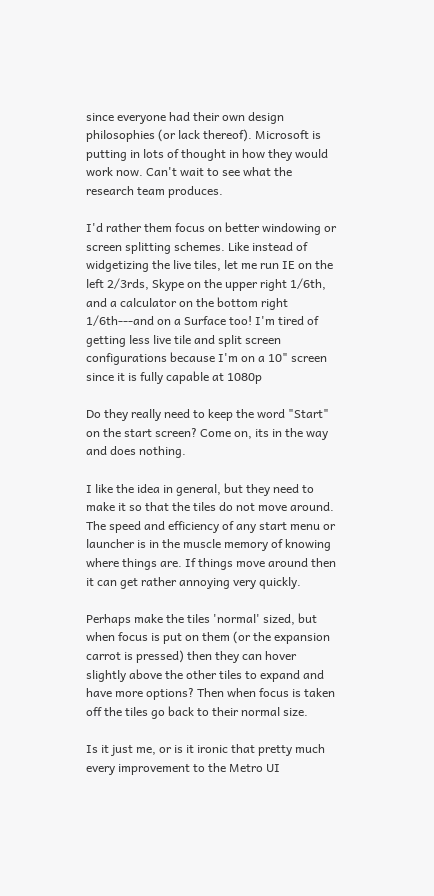since everyone had their own design philosophies (or lack thereof). Microsoft is putting in lots of thought in how they would work now. Can't wait to see what the research team produces.

I'd rather them focus on better windowing or screen splitting schemes. Like instead of widgetizing the live tiles, let me run IE on the left 2/3rds, Skype on the upper right 1/6th, and a calculator on the bottom right 1/6th---and on a Surface too! I'm tired of getting less live tile and split screen configurations because I'm on a 10" screen since it is fully capable at 1080p

Do they really need to keep the word "Start" on the start screen? Come on, its in the way and does nothing.

I like the idea in general, but they need to make it so that the tiles do not move around. The speed and efficiency of any start menu or launcher is in the muscle memory of knowing where things are. If things move around then it can get rather annoying very quickly.

Perhaps make the tiles 'normal' sized, but when focus is put on them (or the expansion carrot is pressed) then they can hover slightly above the other tiles to expand and have more options? Then when focus is taken off the tiles go back to their normal size.

Is it just me, or is it ironic that pretty much every improvement to the Metro UI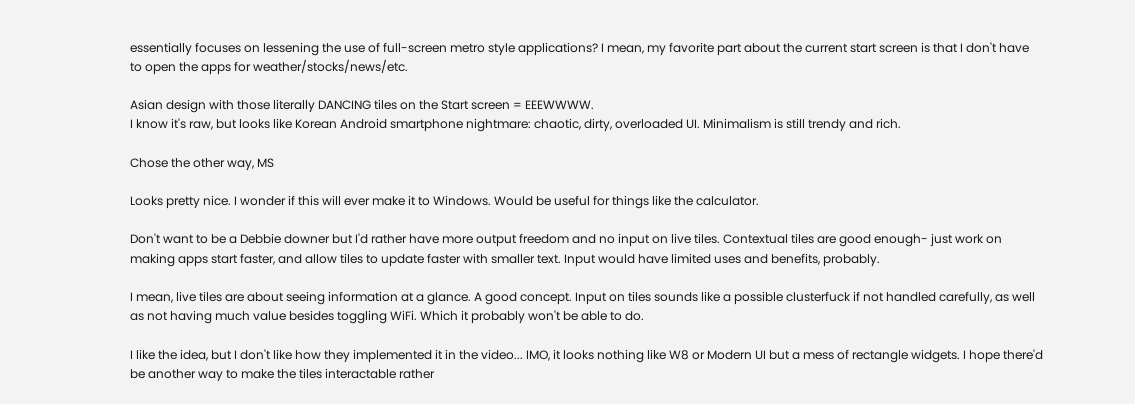essentially focuses on lessening the use of full-screen metro style applications? I mean, my favorite part about the current start screen is that I don't have to open the apps for weather/stocks/news/etc.

Asian design with those literally DANCING tiles on the Start screen = EEEWWWW.
I know it's raw, but looks like Korean Android smartphone nightmare: chaotic, dirty, overloaded UI. Minimalism is still trendy and rich.

Chose the other way, MS

Looks pretty nice. I wonder if this will ever make it to Windows. Would be useful for things like the calculator.

Don't want to be a Debbie downer but I'd rather have more output freedom and no input on live tiles. Contextual tiles are good enough- just work on making apps start faster, and allow tiles to update faster with smaller text. Input would have limited uses and benefits, probably.

I mean, live tiles are about seeing information at a glance. A good concept. Input on tiles sounds like a possible clusterfuck if not handled carefully, as well as not having much value besides toggling WiFi. Which it probably won't be able to do.

I like the idea, but I don't like how they implemented it in the video... IMO, it looks nothing like W8 or Modern UI but a mess of rectangle widgets. I hope there'd be another way to make the tiles interactable rather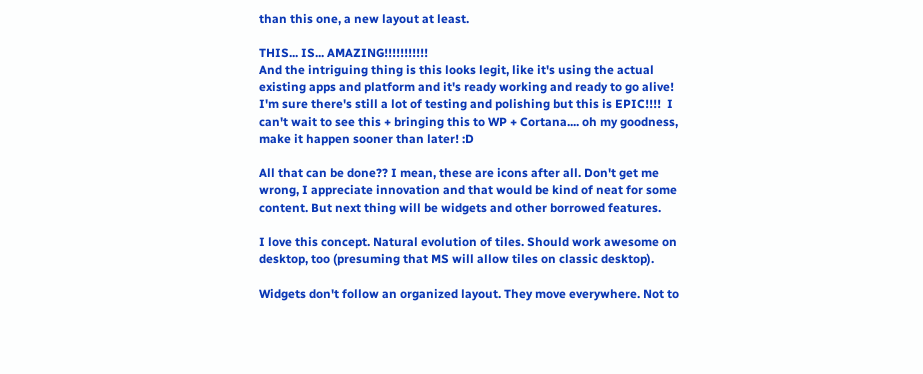than this one, a new layout at least.

THIS... IS... AMAZING!!!!!!!!!!!
And the intriguing thing is this looks legit, like it's using the actual existing apps and platform and it's ready working and ready to go alive!  I'm sure there's still a lot of testing and polishing but this is EPIC!!!!  I can't wait to see this + bringing this to WP + Cortana.... oh my goodness, make it happen sooner than later! :D

All that can be done?? I mean, these are icons after all. Don't get me wrong, I appreciate innovation and that would be kind of neat for some content. But next thing will be widgets and other borrowed features.

I love this concept. Natural evolution of tiles. Should work awesome on desktop, too (presuming that MS will allow tiles on classic desktop).

Widgets don't follow an organized layout. They move everywhere. Not to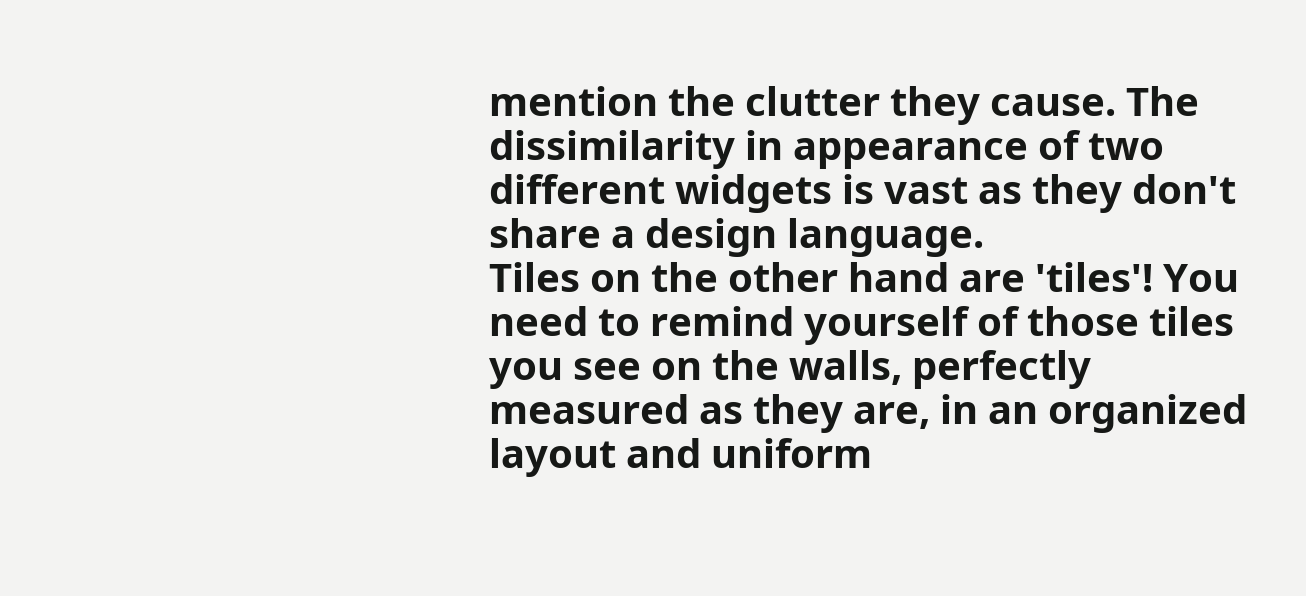mention the clutter they cause. The dissimilarity in appearance of two different widgets is vast as they don't share a design language.
Tiles on the other hand are 'tiles'! You need to remind yourself of those tiles you see on the walls, perfectly measured as they are, in an organized layout and uniform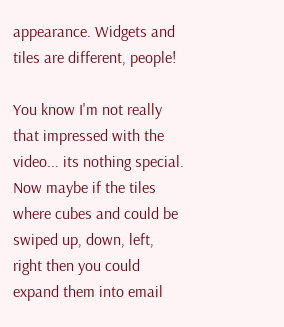appearance. Widgets and tiles are different, people!

You know I'm not really that impressed with the video... its nothing special. Now maybe if the tiles where cubes and could be swiped up, down, left, right then you could expand them into email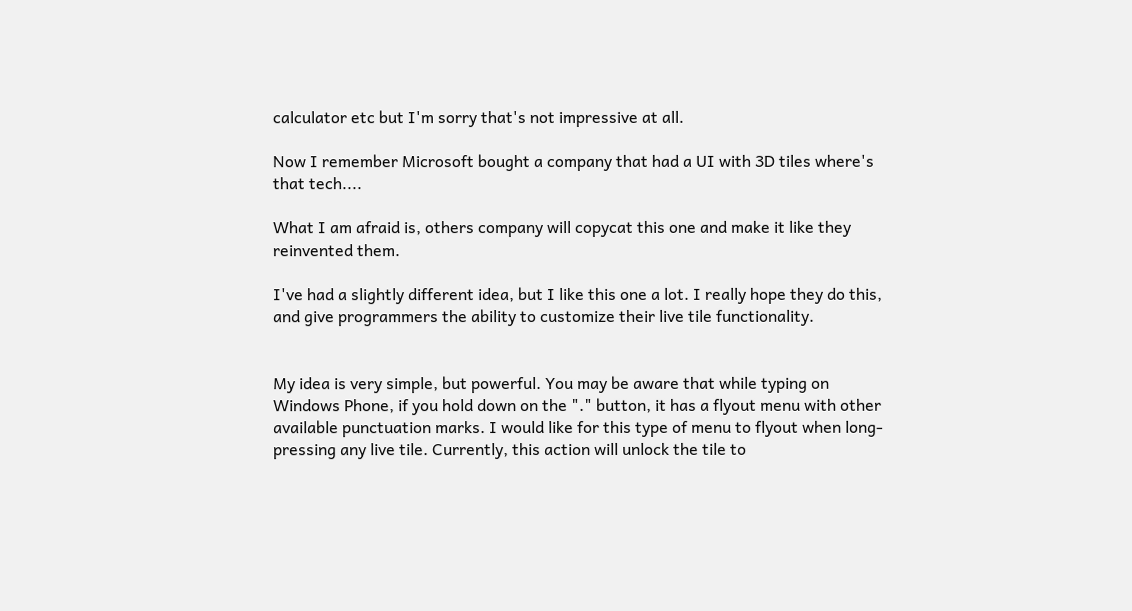calculator etc but I'm sorry that's not impressive at all.

Now I remember Microsoft bought a company that had a UI with 3D tiles where's that tech....

What I am afraid is, others company will copycat this one and make it like they reinvented them.

I've had a slightly different idea, but I like this one a lot. I really hope they do this, and give programmers the ability to customize their live tile functionality.


My idea is very simple, but powerful. You may be aware that while typing on Windows Phone, if you hold down on the "." button, it has a flyout menu with other available punctuation marks. I would like for this type of menu to flyout when long-pressing any live tile. Currently, this action will unlock the tile to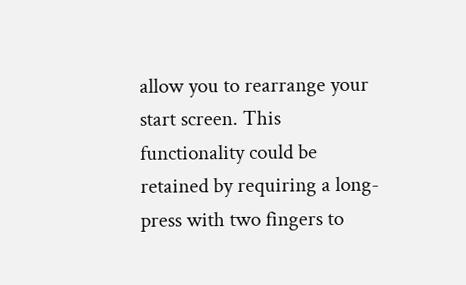allow you to rearrange your start screen. This functionality could be retained by requiring a long-press with two fingers to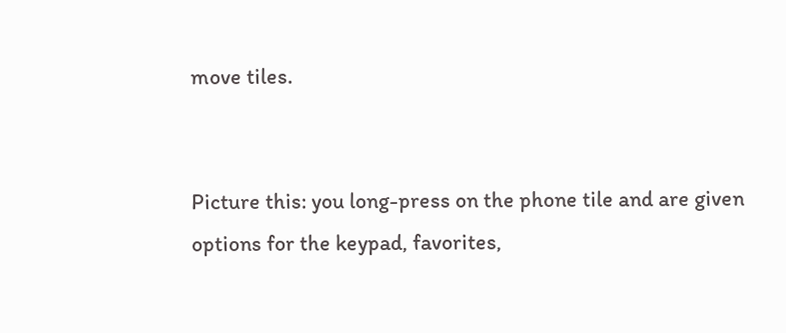move tiles.


Picture this: you long-press on the phone tile and are given options for the keypad, favorites,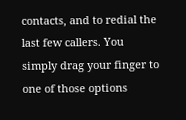contacts, and to redial the last few callers. You simply drag your finger to one of those options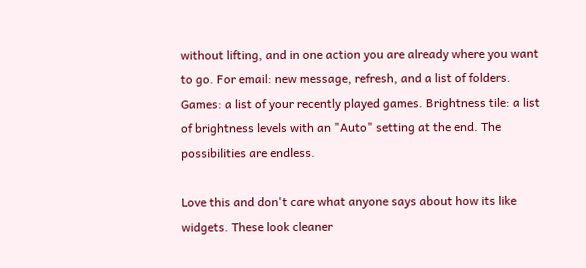without lifting, and in one action you are already where you want to go. For email: new message, refresh, and a list of folders. Games: a list of your recently played games. Brightness tile: a list of brightness levels with an "Auto" setting at the end. The possibilities are endless.

Love this and don't care what anyone says about how its like widgets. These look cleaner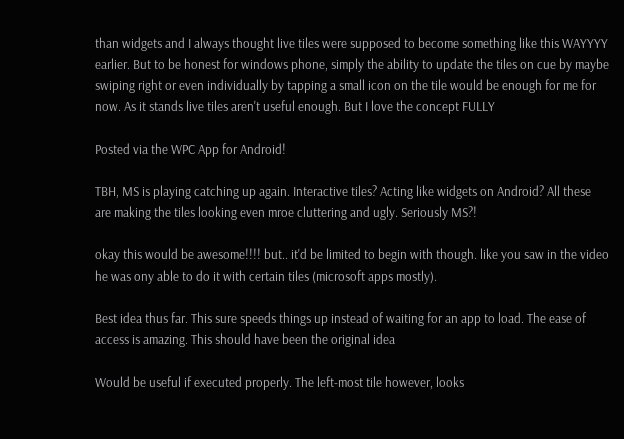than widgets and I always thought live tiles were supposed to become something like this WAYYYY earlier. But to be honest for windows phone, simply the ability to update the tiles on cue by maybe swiping right or even individually by tapping a small icon on the tile would be enough for me for now. As it stands live tiles aren't useful enough. But I love the concept FULLY

Posted via the WPC App for Android!

TBH, MS is playing catching up again. Interactive tiles? Acting like widgets on Android? All these are making the tiles looking even mroe cluttering and ugly. Seriously MS?!

okay this would be awesome!!!! but.. it'd be limited to begin with though. like you saw in the video he was ony able to do it with certain tiles (microsoft apps mostly).

Best idea thus far. This sure speeds things up instead of waiting for an app to load. The ease of access is amazing. This should have been the original idea

Would be useful if executed properly. The left-most tile however, looks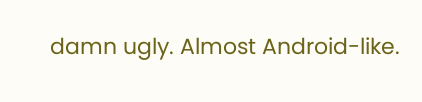damn ugly. Almost Android-like.